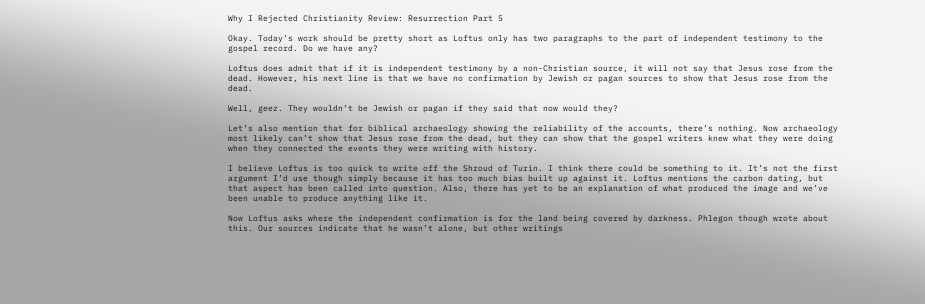Why I Rejected Christianity Review: Resurrection Part 5

Okay. Today’s work should be pretty short as Loftus only has two paragraphs to the part of independent testimony to the gospel record. Do we have any?

Loftus does admit that if it is independent testimony by a non-Christian source, it will not say that Jesus rose from the dead. However, his next line is that we have no confirmation by Jewish or pagan sources to show that Jesus rose from the dead.

Well, geez. They wouldn’t be Jewish or pagan if they said that now would they?

Let’s also mention that for biblical archaeology showing the reliability of the accounts, there’s nothing. Now archaeology most likely can’t show that Jesus rose from the dead, but they can show that the gospel writers knew what they were doing when they connected the events they were writing with history.

I believe Loftus is too quick to write off the Shroud of Turin. I think there could be something to it. It’s not the first argument I’d use though simply because it has too much bias built up against it. Loftus mentions the carbon dating, but that aspect has been called into question. Also, there has yet to be an explanation of what produced the image and we’ve been unable to produce anything like it.

Now Loftus asks where the independent confirmation is for the land being covered by darkness. Phlegon though wrote about this. Our sources indicate that he wasn’t alone, but other writings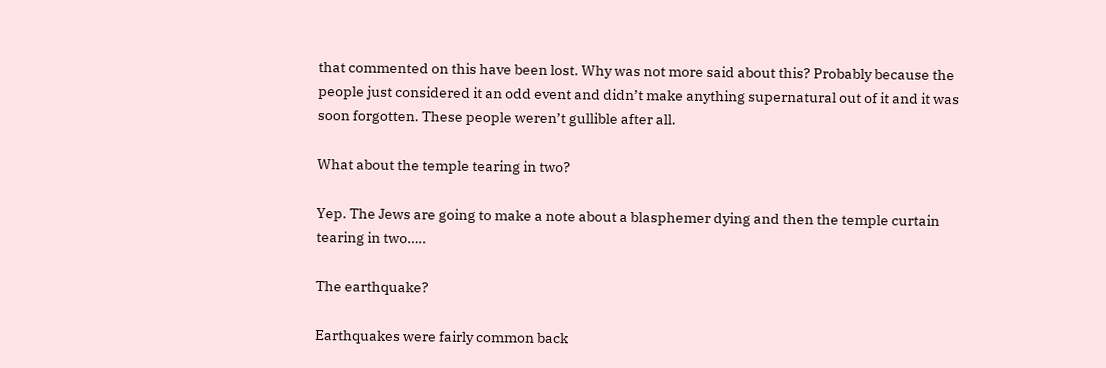that commented on this have been lost. Why was not more said about this? Probably because the people just considered it an odd event and didn’t make anything supernatural out of it and it was soon forgotten. These people weren’t gullible after all.

What about the temple tearing in two?

Yep. The Jews are going to make a note about a blasphemer dying and then the temple curtain tearing in two…..

The earthquake?

Earthquakes were fairly common back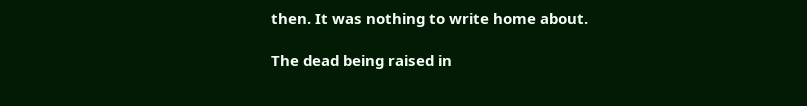then. It was nothing to write home about.

The dead being raised in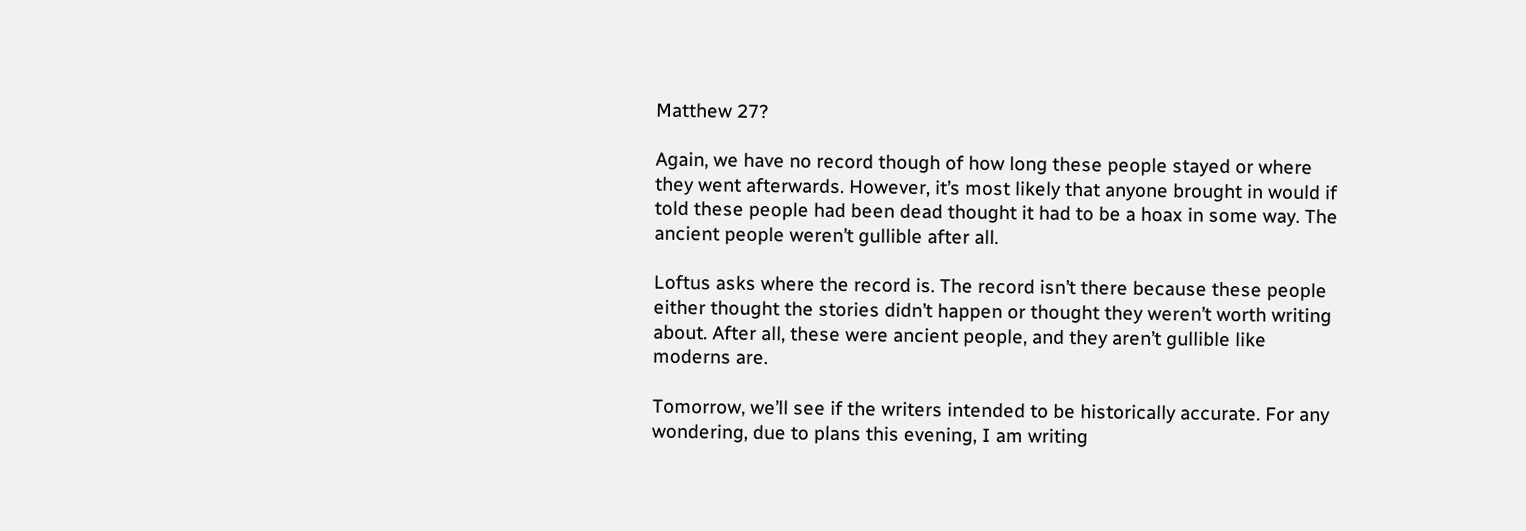Matthew 27?

Again, we have no record though of how long these people stayed or where they went afterwards. However, it’s most likely that anyone brought in would if told these people had been dead thought it had to be a hoax in some way. The ancient people weren’t gullible after all.

Loftus asks where the record is. The record isn’t there because these people either thought the stories didn’t happen or thought they weren’t worth writing about. After all, these were ancient people, and they aren’t gullible like moderns are.

Tomorrow, we’ll see if the writers intended to be historically accurate. For any wondering, due to plans this evening, I am writing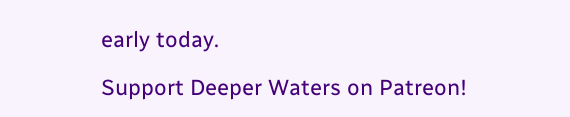early today.

Support Deeper Waters on Patreon!